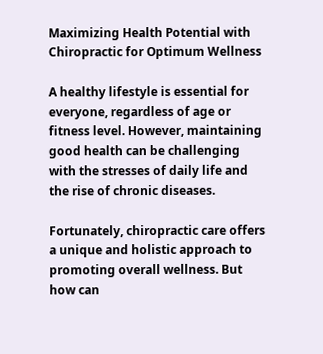Maximizing Health Potential with Chiropractic for Optimum Wellness

A healthy lifestyle is essential for everyone, regardless of age or fitness level. However, maintaining good health can be challenging with the stresses of daily life and the rise of chronic diseases.

Fortunately, chiropractic care offers a unique and holistic approach to promoting overall wellness. But how can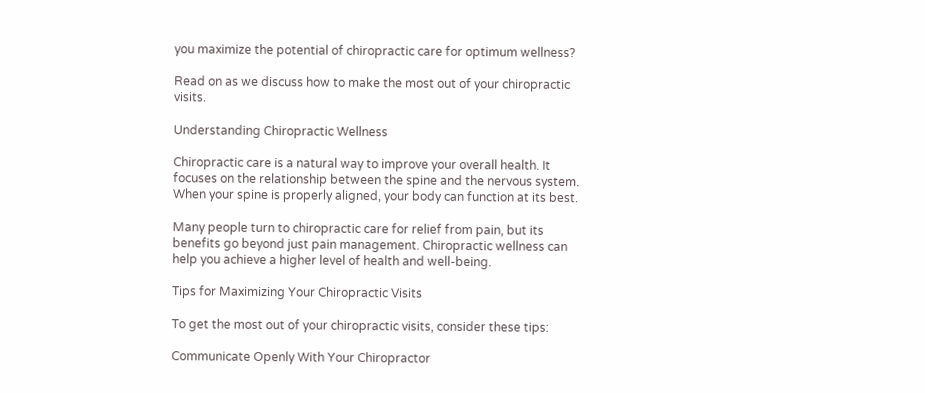you maximize the potential of chiropractic care for optimum wellness?

Read on as we discuss how to make the most out of your chiropractic visits.

Understanding Chiropractic Wellness

Chiropractic care is a natural way to improve your overall health. It focuses on the relationship between the spine and the nervous system. When your spine is properly aligned, your body can function at its best.

Many people turn to chiropractic care for relief from pain, but its benefits go beyond just pain management. Chiropractic wellness can help you achieve a higher level of health and well-being.

Tips for Maximizing Your Chiropractic Visits

To get the most out of your chiropractic visits, consider these tips:

Communicate Openly With Your Chiropractor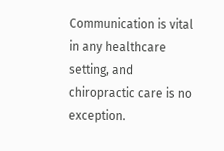Communication is vital in any healthcare setting, and chiropractic care is no exception.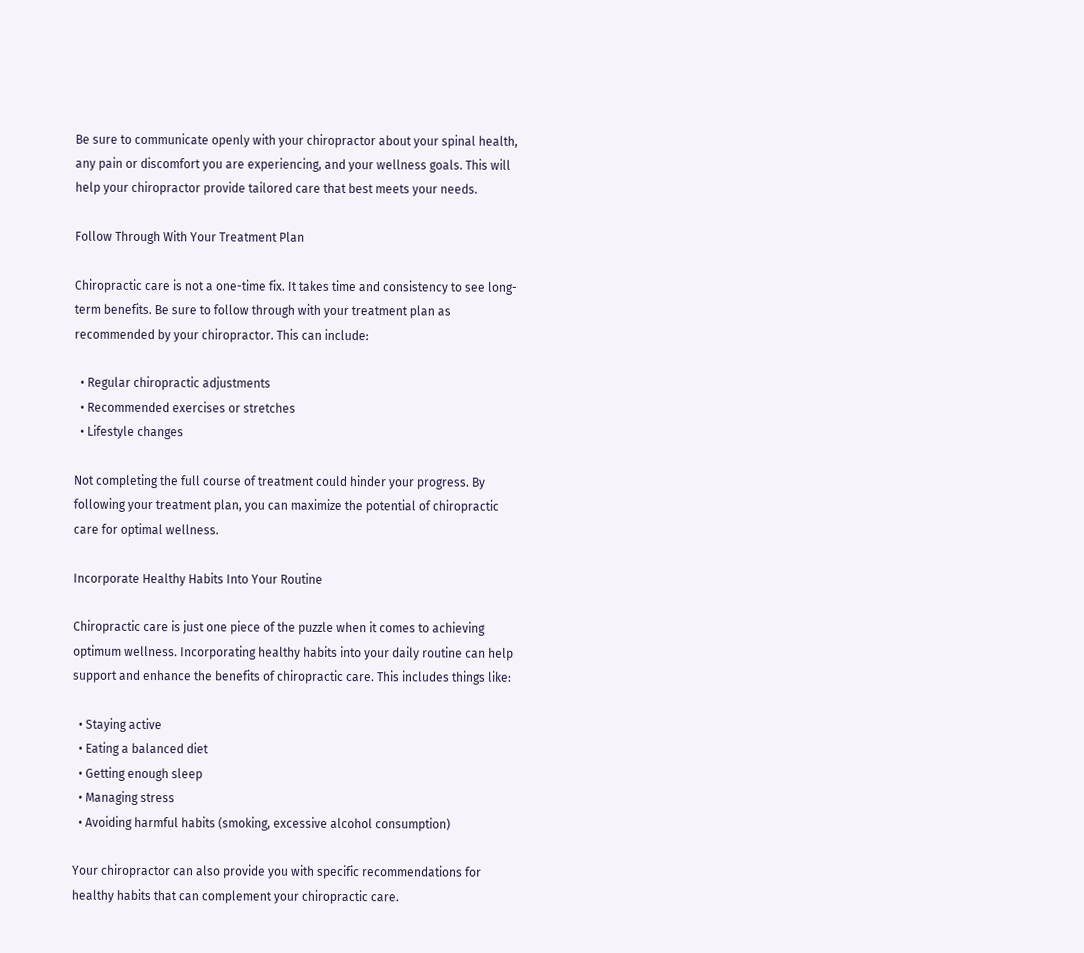Be sure to communicate openly with your chiropractor about your spinal health, any pain or discomfort you are experiencing, and your wellness goals. This will help your chiropractor provide tailored care that best meets your needs.

Follow Through With Your Treatment Plan

Chiropractic care is not a one-time fix. It takes time and consistency to see long-term benefits. Be sure to follow through with your treatment plan as recommended by your chiropractor. This can include:

  • Regular chiropractic adjustments
  • Recommended exercises or stretches
  • Lifestyle changes

Not completing the full course of treatment could hinder your progress. By following your treatment plan, you can maximize the potential of chiropractic care for optimal wellness.

Incorporate Healthy Habits Into Your Routine

Chiropractic care is just one piece of the puzzle when it comes to achieving optimum wellness. Incorporating healthy habits into your daily routine can help support and enhance the benefits of chiropractic care. This includes things like:

  • Staying active
  • Eating a balanced diet
  • Getting enough sleep
  • Managing stress
  • Avoiding harmful habits (smoking, excessive alcohol consumption)

Your chiropractor can also provide you with specific recommendations for healthy habits that can complement your chiropractic care.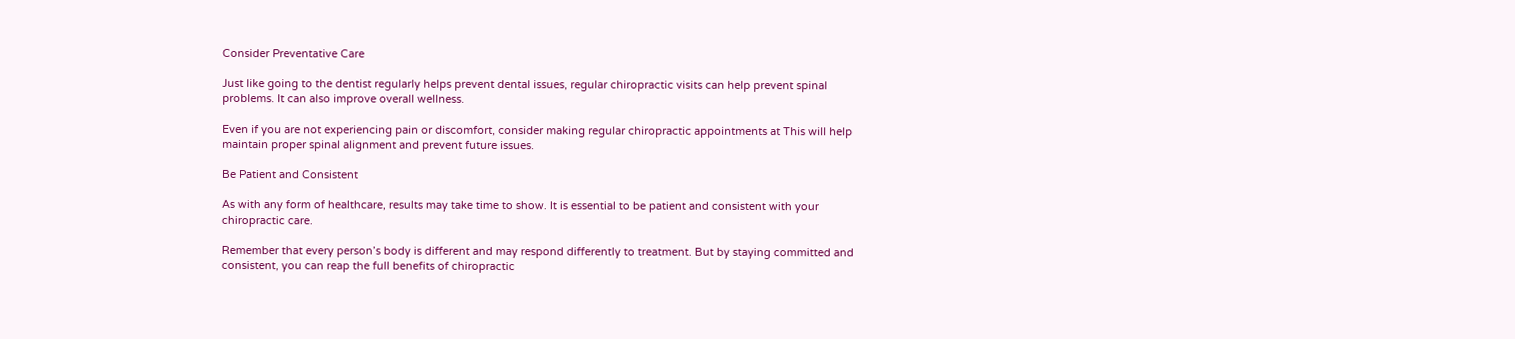Consider Preventative Care

Just like going to the dentist regularly helps prevent dental issues, regular chiropractic visits can help prevent spinal problems. It can also improve overall wellness.

Even if you are not experiencing pain or discomfort, consider making regular chiropractic appointments at This will help maintain proper spinal alignment and prevent future issues.

Be Patient and Consistent

As with any form of healthcare, results may take time to show. It is essential to be patient and consistent with your chiropractic care.

Remember that every person’s body is different and may respond differently to treatment. But by staying committed and consistent, you can reap the full benefits of chiropractic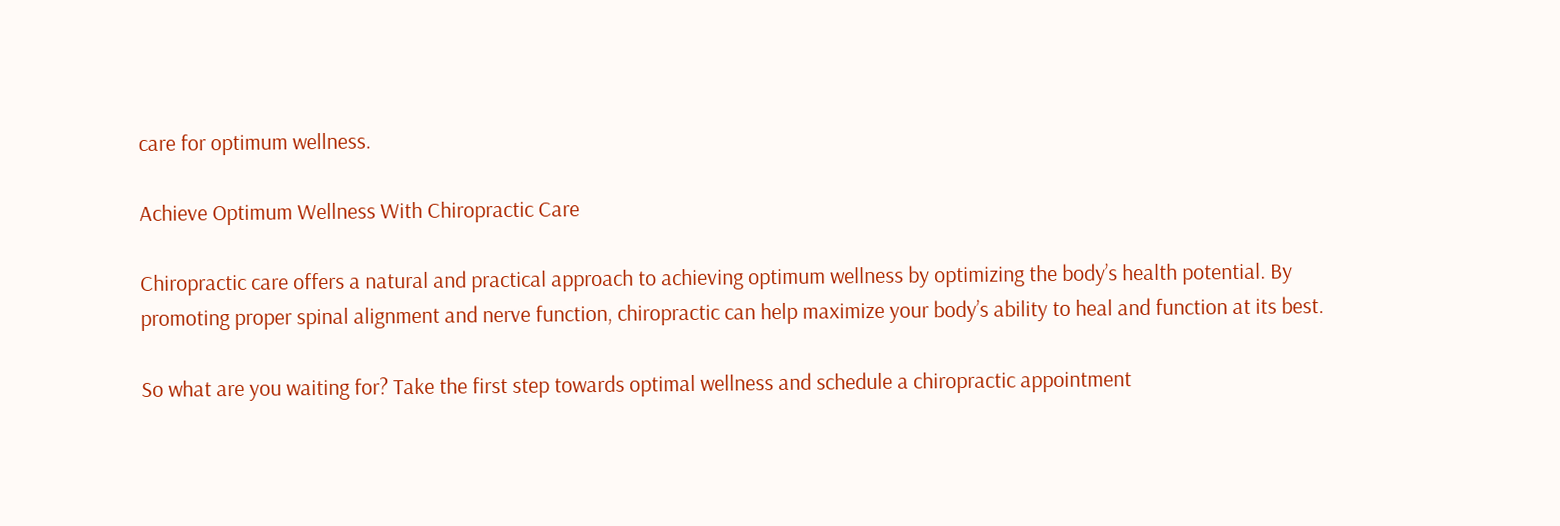care for optimum wellness.

Achieve Optimum Wellness With Chiropractic Care

Chiropractic care offers a natural and practical approach to achieving optimum wellness by optimizing the body’s health potential. By promoting proper spinal alignment and nerve function, chiropractic can help maximize your body’s ability to heal and function at its best.

So what are you waiting for? Take the first step towards optimal wellness and schedule a chiropractic appointment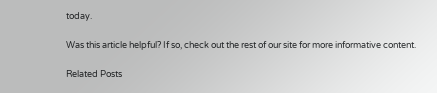today.

Was this article helpful? If so, check out the rest of our site for more informative content.

Related Posts